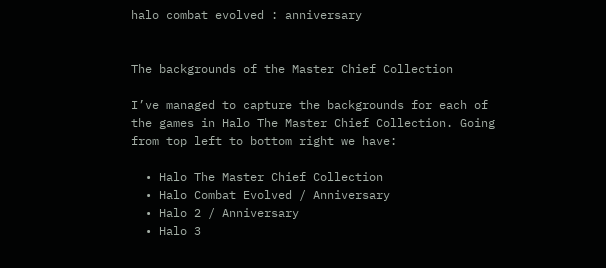halo combat evolved : anniversary


The backgrounds of the Master Chief Collection

I’ve managed to capture the backgrounds for each of the games in Halo The Master Chief Collection. Going from top left to bottom right we have:

  • Halo The Master Chief Collection
  • Halo Combat Evolved / Anniversary
  • Halo 2 / Anniversary
  • Halo 3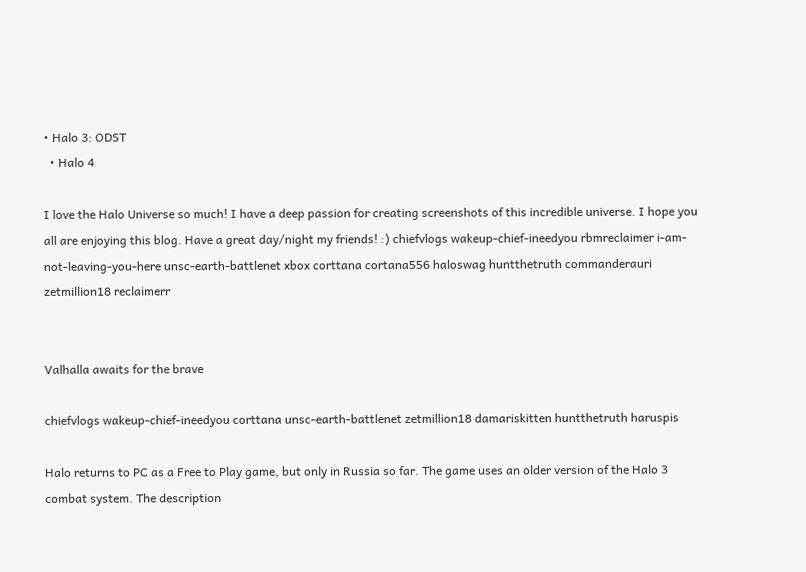• Halo 3: ODST
  • Halo 4

I love the Halo Universe so much! I have a deep passion for creating screenshots of this incredible universe. I hope you all are enjoying this blog. Have a great day/night my friends! :) chiefvlogs wakeup-chief-ineedyou rbmreclaimer i-am-not-leaving-you-here unsc-earth-battlenet xbox corttana cortana556 haloswag huntthetruth commanderauri zetmillion18 reclaimerr


Valhalla awaits for the brave

chiefvlogs wakeup-chief-ineedyou corttana unsc-earth-battlenet zetmillion18 damariskitten huntthetruth haruspis

Halo returns to PC as a Free to Play game, but only in Russia so far. The game uses an older version of the Halo 3 combat system. The description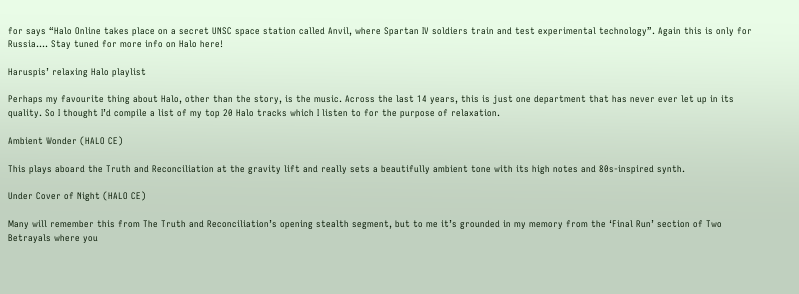for says “Halo Online takes place on a secret UNSC space station called Anvil, where Spartan IV soldiers train and test experimental technology”. Again this is only for Russia…. Stay tuned for more info on Halo here!

Haruspis’ relaxing Halo playlist

Perhaps my favourite thing about Halo, other than the story, is the music. Across the last 14 years, this is just one department that has never ever let up in its quality. So I thought I’d compile a list of my top 20 Halo tracks which I listen to for the purpose of relaxation.

Ambient Wonder (HALO CE)

This plays aboard the Truth and Reconciliation at the gravity lift and really sets a beautifully ambient tone with its high notes and 80s-inspired synth.

Under Cover of Night (HALO CE)

Many will remember this from The Truth and Reconciliation’s opening stealth segment, but to me it’s grounded in my memory from the ‘Final Run’ section of Two Betrayals where you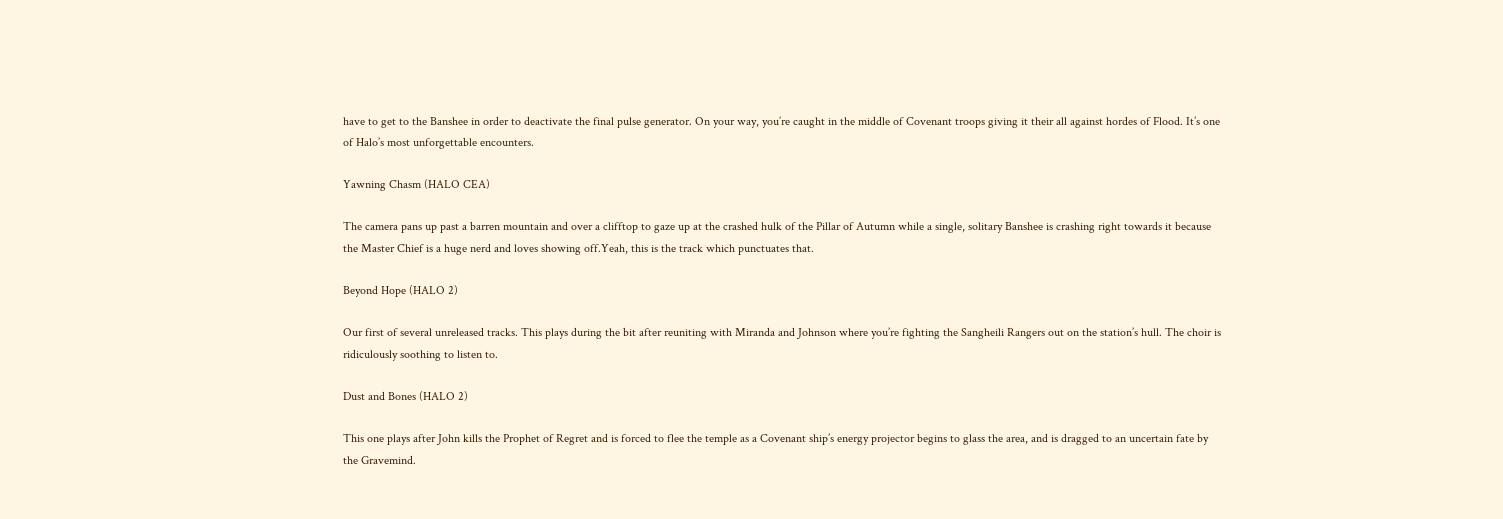have to get to the Banshee in order to deactivate the final pulse generator. On your way, you’re caught in the middle of Covenant troops giving it their all against hordes of Flood. It’s one of Halo’s most unforgettable encounters.

Yawning Chasm (HALO CEA)

The camera pans up past a barren mountain and over a clifftop to gaze up at the crashed hulk of the Pillar of Autumn while a single, solitary Banshee is crashing right towards it because the Master Chief is a huge nerd and loves showing off.Yeah, this is the track which punctuates that.

Beyond Hope (HALO 2)

Our first of several unreleased tracks. This plays during the bit after reuniting with Miranda and Johnson where you’re fighting the Sangheili Rangers out on the station’s hull. The choir is ridiculously soothing to listen to.

Dust and Bones (HALO 2)

This one plays after John kills the Prophet of Regret and is forced to flee the temple as a Covenant ship’s energy projector begins to glass the area, and is dragged to an uncertain fate by the Gravemind.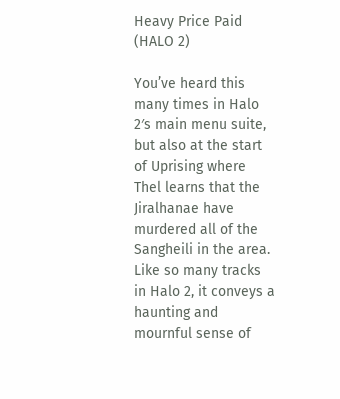Heavy Price Paid (HALO 2)

You’ve heard this many times in Halo 2′s main menu suite, but also at the start of Uprising where Thel learns that the Jiralhanae have murdered all of the Sangheili in the area. Like so many tracks in Halo 2, it conveys a haunting and mournful sense of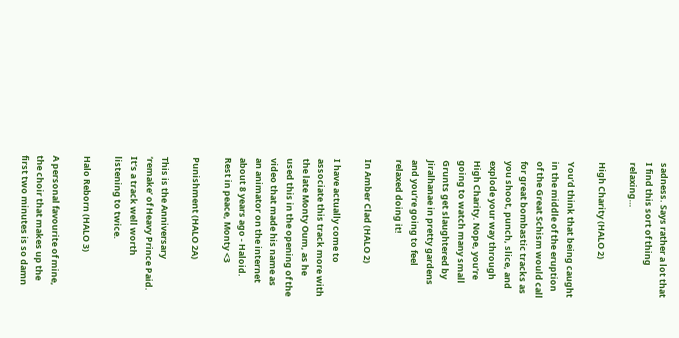sadness. Says rather a lot that I find this sort of thing relaxing…

High Charity (HALO 2)

You’d think that being caught in the middle of the eruption of the Great Schism would call for great bombastic tracks as you shoot, punch, slice, and explode your way through High Charity. Nope, you’re going to watch many small Grunts get slaughtered by Jiralhanae in pretty gardens and you’re going to feel relaxed doing it!

In Amber Clad (HALO 2)

I have actually come to associate this track more with the late Monty Oum, as he used this in the opening of the video that made his name as an animator on the internet about 8 years ago - Haloid. Rest in peace, Monty <3

Punishment (HALO 2A)

This is the Anniversary ‘remake’ of Heavy Prince Paid. It’s a track well worth listening to twice.

Halo Reborn (HALO 3)

A personal favourite of mine, the choir that makes up the first two minutes is so damn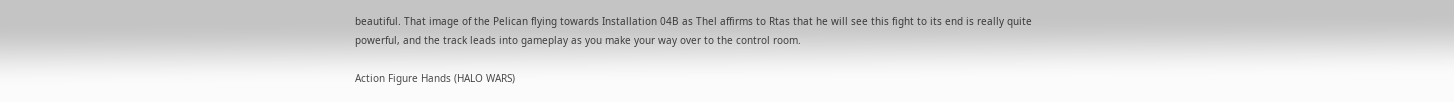beautiful. That image of the Pelican flying towards Installation 04B as Thel affirms to Rtas that he will see this fight to its end is really quite powerful, and the track leads into gameplay as you make your way over to the control room.

Action Figure Hands (HALO WARS)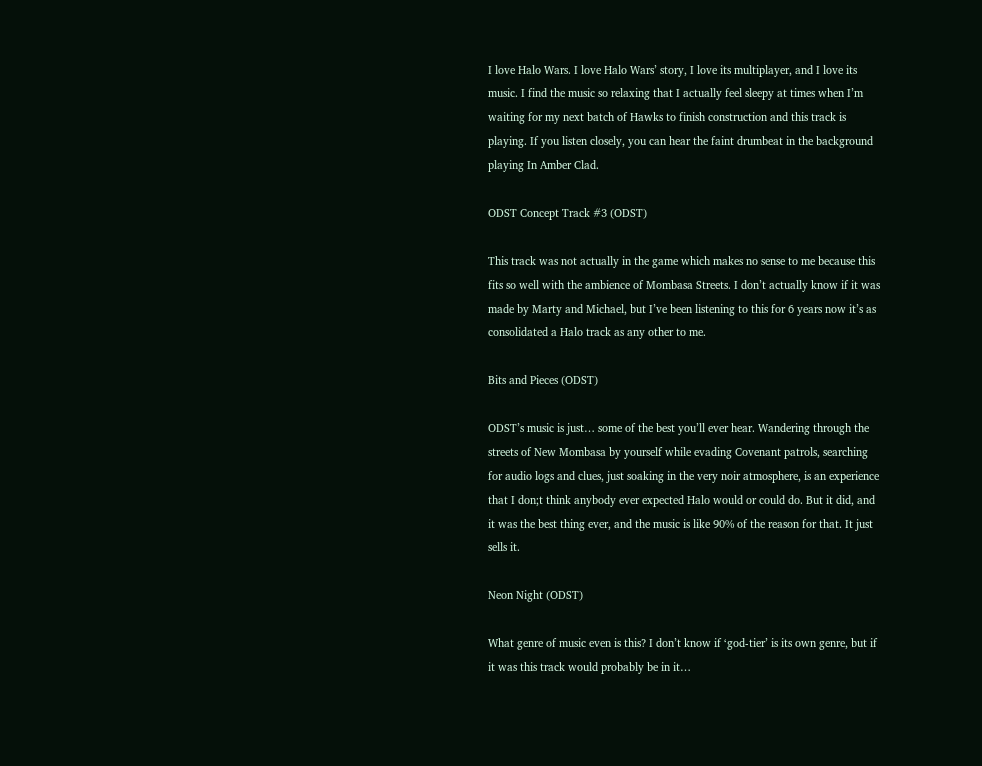I love Halo Wars. I love Halo Wars’ story, I love its multiplayer, and I love its music. I find the music so relaxing that I actually feel sleepy at times when I’m waiting for my next batch of Hawks to finish construction and this track is playing. If you listen closely, you can hear the faint drumbeat in the background playing In Amber Clad.

ODST Concept Track #3 (ODST)

This track was not actually in the game which makes no sense to me because this fits so well with the ambience of Mombasa Streets. I don’t actually know if it was made by Marty and Michael, but I’ve been listening to this for 6 years now it’s as consolidated a Halo track as any other to me.

Bits and Pieces (ODST)

ODST’s music is just… some of the best you’ll ever hear. Wandering through the streets of New Mombasa by yourself while evading Covenant patrols, searching for audio logs and clues, just soaking in the very noir atmosphere, is an experience that I don;t think anybody ever expected Halo would or could do. But it did, and it was the best thing ever, and the music is like 90% of the reason for that. It just sells it.

Neon Night (ODST)

What genre of music even is this? I don’t know if ‘god-tier’ is its own genre, but if it was this track would probably be in it…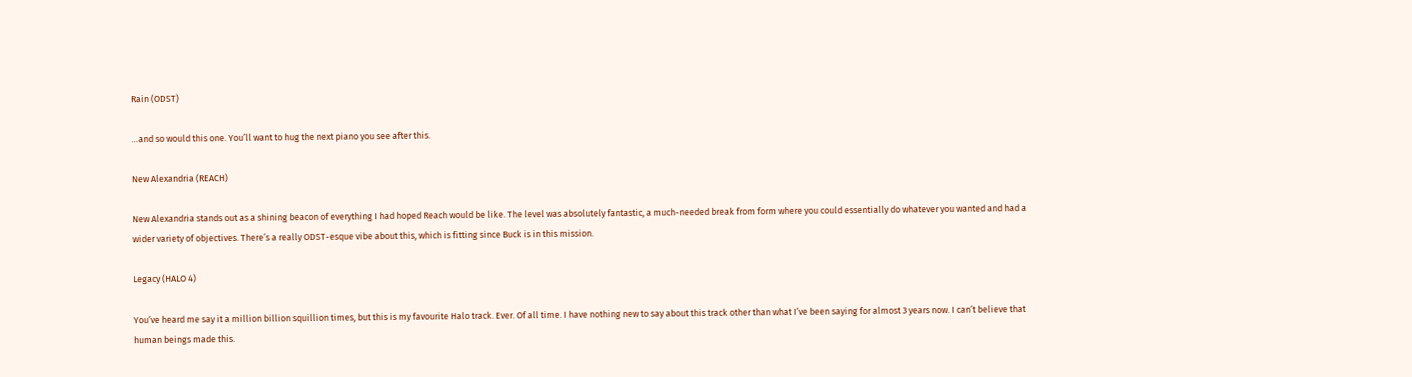Rain (ODST)

…and so would this one. You’ll want to hug the next piano you see after this.

New Alexandria (REACH)

New Alexandria stands out as a shining beacon of everything I had hoped Reach would be like. The level was absolutely fantastic, a much-needed break from form where you could essentially do whatever you wanted and had a wider variety of objectives. There’s a really ODST-esque vibe about this, which is fitting since Buck is in this mission.

Legacy (HALO 4)

You’ve heard me say it a million billion squillion times, but this is my favourite Halo track. Ever. Of all time. I have nothing new to say about this track other than what I’ve been saying for almost 3 years now. I can’t believe that human beings made this.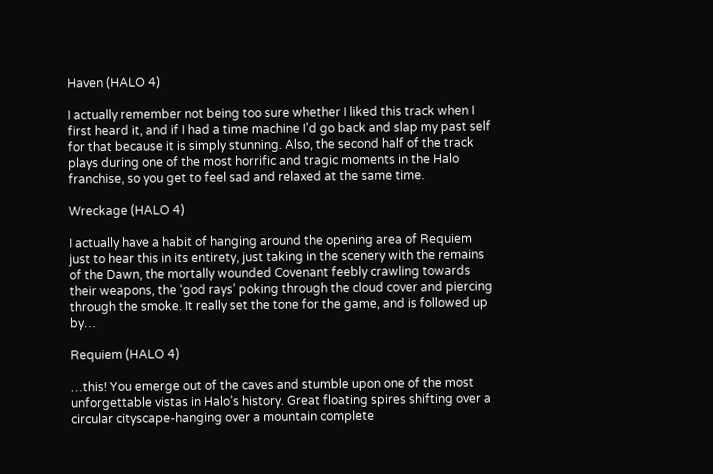Haven (HALO 4)

I actually remember not being too sure whether I liked this track when I first heard it, and if I had a time machine I’d go back and slap my past self for that because it is simply stunning. Also, the second half of the track plays during one of the most horrific and tragic moments in the Halo franchise, so you get to feel sad and relaxed at the same time.

Wreckage (HALO 4)

I actually have a habit of hanging around the opening area of Requiem just to hear this in its entirety, just taking in the scenery with the remains of the Dawn, the mortally wounded Covenant feebly crawling towards their weapons, the ‘god rays’ poking through the cloud cover and piercing through the smoke. It really set the tone for the game, and is followed up by…

Requiem (HALO 4)

…this! You emerge out of the caves and stumble upon one of the most unforgettable vistas in Halo’s history. Great floating spires shifting over a circular cityscape-hanging over a mountain complete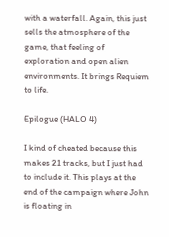with a waterfall. Again, this just sells the atmosphere of the game, that feeling of exploration and open alien environments. It brings Requiem to life.

Epilogue (HALO 4)

I kind of cheated because this makes 21 tracks, but I just had to include it. This plays at the end of the campaign where John is floating in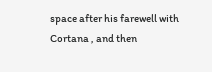space after his farewell with Cortana , and then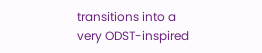transitions into a very ODST-inspired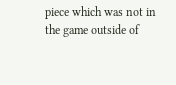piece which was not in the game outside of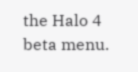the Halo 4 beta menu.